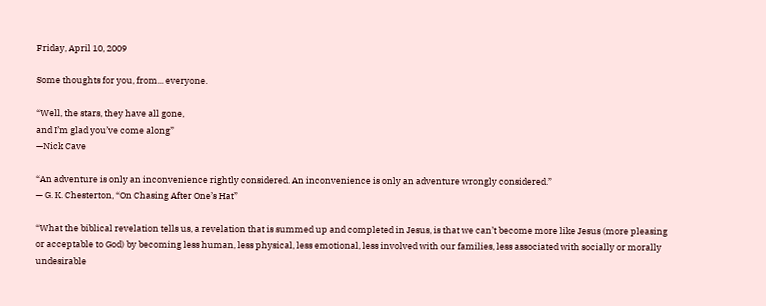Friday, April 10, 2009

Some thoughts for you, from... everyone.

“Well, the stars, they have all gone,
and I’m glad you’ve come along”
—Nick Cave

“An adventure is only an inconvenience rightly considered. An inconvenience is only an adventure wrongly considered.”
— G. K. Chesterton, “On Chasing After One’s Hat”

“What the biblical revelation tells us, a revelation that is summed up and completed in Jesus, is that we can’t become more like Jesus (more pleasing or acceptable to God) by becoming less human, less physical, less emotional, less involved with our families, less associated with socially or morally undesirable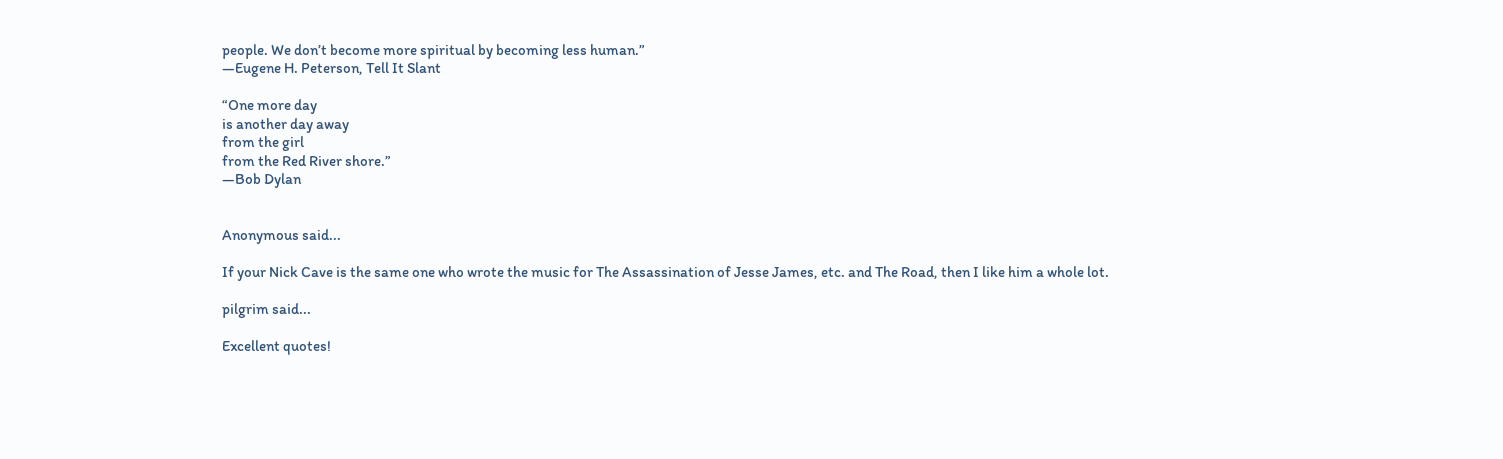people. We don’t become more spiritual by becoming less human.”
—Eugene H. Peterson, Tell It Slant

“One more day
is another day away
from the girl
from the Red River shore.”
—Bob Dylan


Anonymous said...

If your Nick Cave is the same one who wrote the music for The Assassination of Jesse James, etc. and The Road, then I like him a whole lot.

pilgrim said...

Excellent quotes!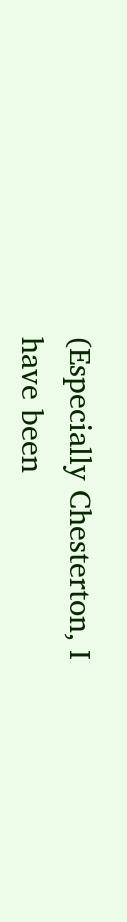(Especially Chesterton, I have been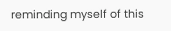reminding myself of this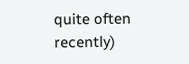quite often recently)